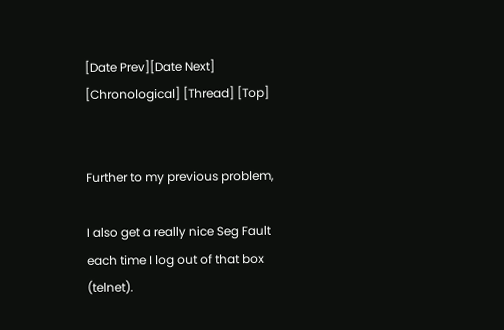[Date Prev][Date Next] [Chronological] [Thread] [Top]


Further to my previous problem,

I also get a really nice Seg Fault each time I log out of that box (telnet).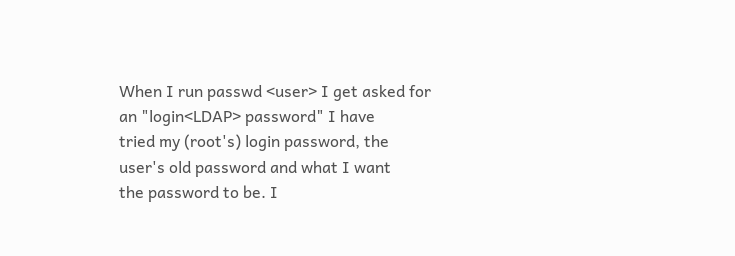When I run passwd <user> I get asked for an "login<LDAP> password" I have
tried my (root's) login password, the user's old password and what I want
the password to be. I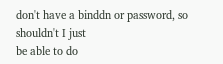don't have a binddn or password, so shouldn't I just
be able to do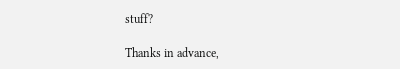stuff?

Thanks in advance,